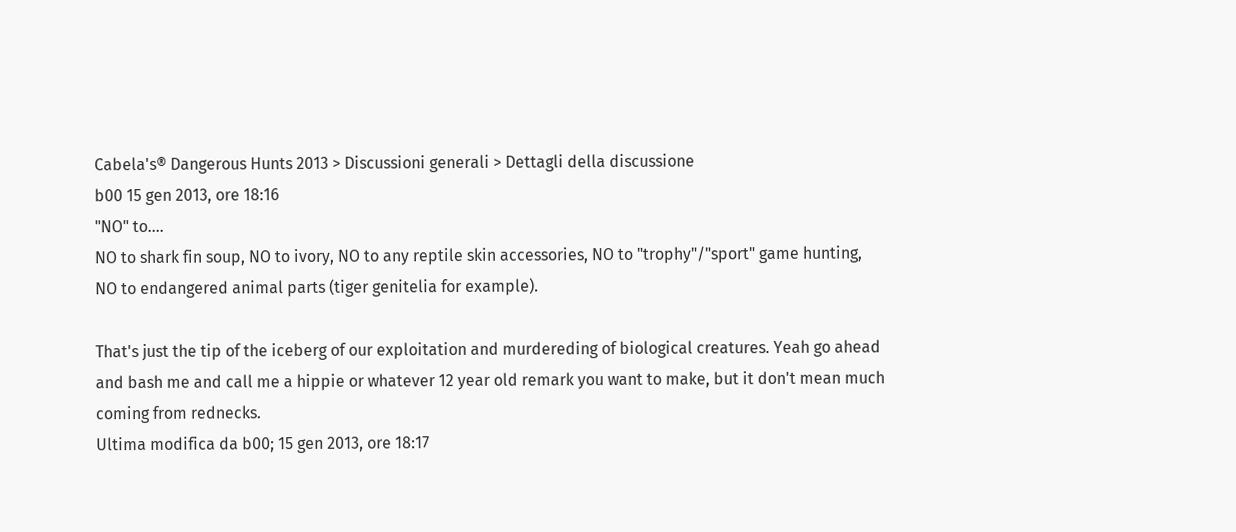Cabela's® Dangerous Hunts 2013 > Discussioni generali > Dettagli della discussione
b00 15 gen 2013, ore 18:16
"NO" to....
NO to shark fin soup, NO to ivory, NO to any reptile skin accessories, NO to "trophy"/"sport" game hunting, NO to endangered animal parts (tiger genitelia for example).

That's just the tip of the iceberg of our exploitation and murdereding of biological creatures. Yeah go ahead and bash me and call me a hippie or whatever 12 year old remark you want to make, but it don't mean much coming from rednecks.
Ultima modifica da b00; 15 gen 2013, ore 18:17